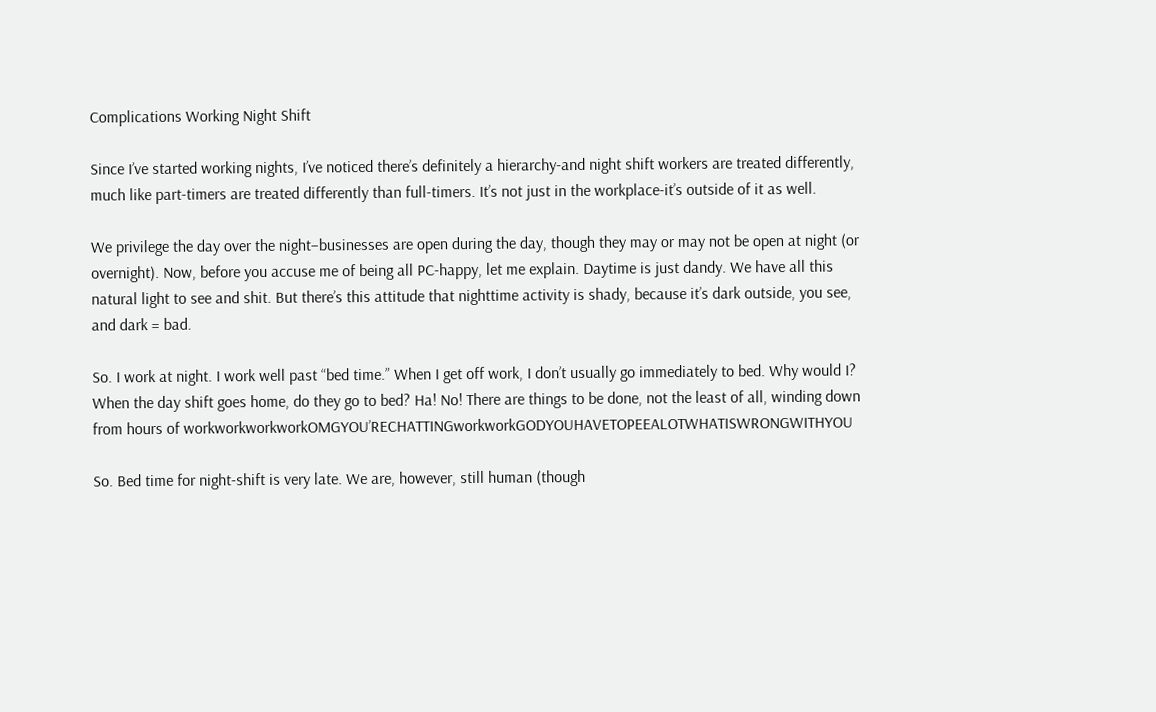Complications Working Night Shift

Since I’ve started working nights, I’ve noticed there’s definitely a hierarchy-and night shift workers are treated differently, much like part-timers are treated differently than full-timers. It’s not just in the workplace-it’s outside of it as well.

We privilege the day over the night–businesses are open during the day, though they may or may not be open at night (or overnight). Now, before you accuse me of being all PC-happy, let me explain. Daytime is just dandy. We have all this natural light to see and shit. But there’s this attitude that nighttime activity is shady, because it’s dark outside, you see, and dark = bad.

So. I work at night. I work well past “bed time.” When I get off work, I don’t usually go immediately to bed. Why would I? When the day shift goes home, do they go to bed? Ha! No! There are things to be done, not the least of all, winding down from hours of workworkworkworkOMGYOU’RECHATTINGworkworkGODYOUHAVETOPEEALOTWHATISWRONGWITHYOU

So. Bed time for night-shift is very late. We are, however, still human (though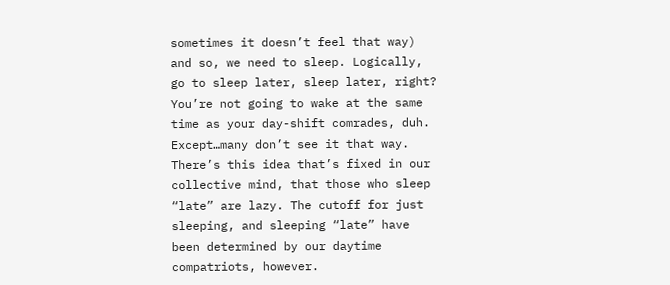sometimes it doesn’t feel that way) and so, we need to sleep. Logically, go to sleep later, sleep later, right? You’re not going to wake at the same time as your day-shift comrades, duh. Except…many don’t see it that way. There’s this idea that’s fixed in our collective mind, that those who sleep “late” are lazy. The cutoff for just sleeping, and sleeping “late” have been determined by our daytime compatriots, however.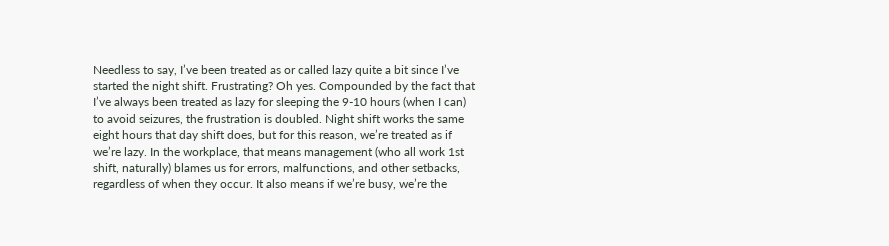Needless to say, I’ve been treated as or called lazy quite a bit since I’ve started the night shift. Frustrating? Oh yes. Compounded by the fact that I’ve always been treated as lazy for sleeping the 9-10 hours (when I can) to avoid seizures, the frustration is doubled. Night shift works the same eight hours that day shift does, but for this reason, we’re treated as if we’re lazy. In the workplace, that means management (who all work 1st shift, naturally) blames us for errors, malfunctions, and other setbacks, regardless of when they occur. It also means if we’re busy, we’re the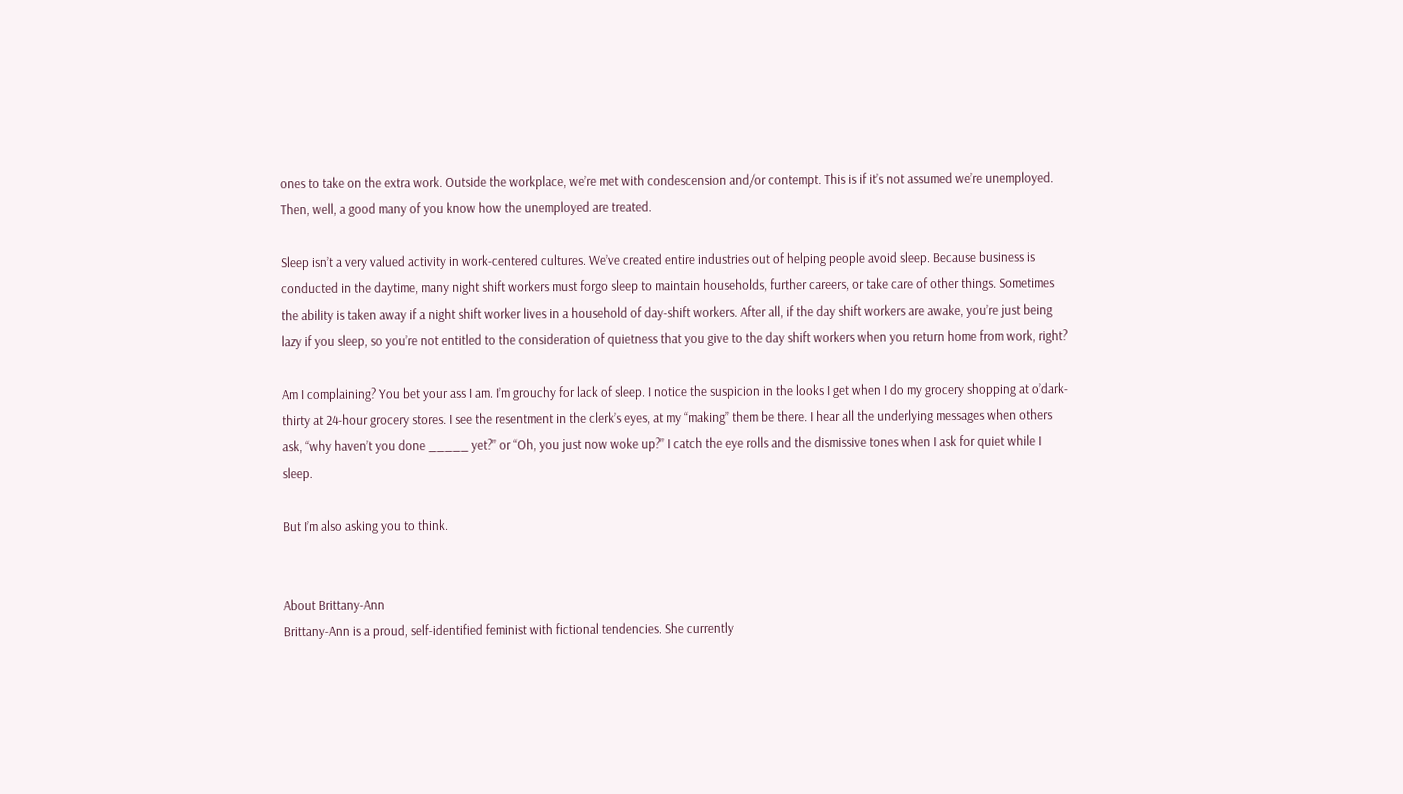ones to take on the extra work. Outside the workplace, we’re met with condescension and/or contempt. This is if it’s not assumed we’re unemployed. Then, well, a good many of you know how the unemployed are treated.

Sleep isn’t a very valued activity in work-centered cultures. We’ve created entire industries out of helping people avoid sleep. Because business is conducted in the daytime, many night shift workers must forgo sleep to maintain households, further careers, or take care of other things. Sometimes the ability is taken away if a night shift worker lives in a household of day-shift workers. After all, if the day shift workers are awake, you’re just being lazy if you sleep, so you’re not entitled to the consideration of quietness that you give to the day shift workers when you return home from work, right?

Am I complaining? You bet your ass I am. I’m grouchy for lack of sleep. I notice the suspicion in the looks I get when I do my grocery shopping at o’dark-thirty at 24-hour grocery stores. I see the resentment in the clerk’s eyes, at my “making” them be there. I hear all the underlying messages when others ask, “why haven’t you done _____ yet?” or “Oh, you just now woke up?” I catch the eye rolls and the dismissive tones when I ask for quiet while I sleep.

But I’m also asking you to think.


About Brittany-Ann
Brittany-Ann is a proud, self-identified feminist with fictional tendencies. She currently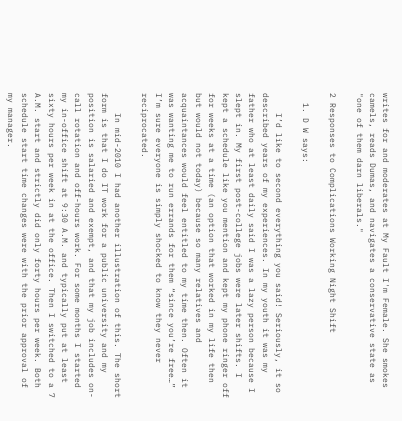writes for and moderates at My Fault I'm Female. She smokes camels, reads Dumas, and navigates a conservative state as "one of them darn liberals."

2 Responses to Complications Working Night Shift

  1. D W says:

    I’d like to second everything you said! Seriously, it so described years of my experiences. In my youth it was my father who at least daily said I was a lazy person because I slept in. My first post-college jobs were later shifts. I kept a schedule like you mention and kept my phone ringer off for weeks at a time (an option that worked in my life then but would not today) because so many relatives and acquaintances would feel entitled to my time then. Often it was wanting me to run errands for them “since you’re free…” I’m sure everyone is simply shocked to know they never reciprocated.

    In mid-2010 I had another illustration of this. The short form is that I do IT work for a public university and my position is salaried and exempt, and that my job includes on-call rotation and off-hours work. For some months I started my in-office shift at 9:30 A.M. and typically put at least sixty hours per week in at the office. Then I switched to a 7 A.M. start and strictly did only forty hours per week. Both schedule start time changes were with the prior approval of my manager.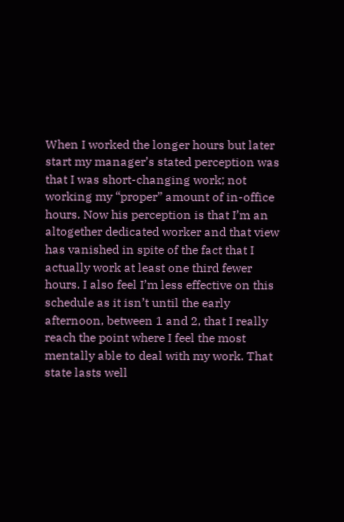When I worked the longer hours but later start my manager’s stated perception was that I was short-changing work; not working my “proper” amount of in-office hours. Now his perception is that I’m an altogether dedicated worker and that view has vanished in spite of the fact that I actually work at least one third fewer hours. I also feel I’m less effective on this schedule as it isn’t until the early afternoon, between 1 and 2, that I really reach the point where I feel the most mentally able to deal with my work. That state lasts well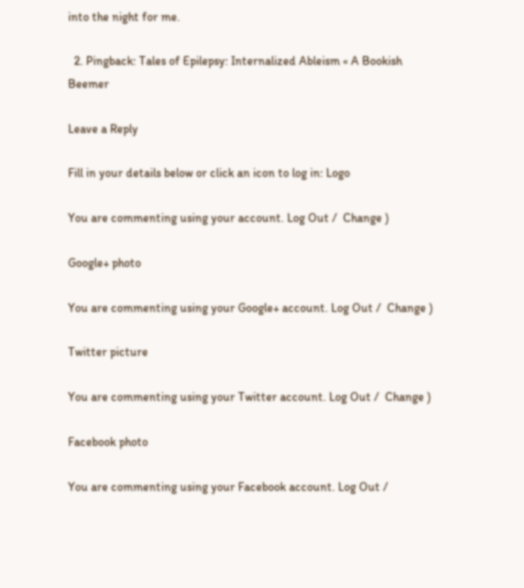into the night for me.

  2. Pingback: Tales of Epilepsy: Internalized Ableism « A Bookish Beemer

Leave a Reply

Fill in your details below or click an icon to log in: Logo

You are commenting using your account. Log Out /  Change )

Google+ photo

You are commenting using your Google+ account. Log Out /  Change )

Twitter picture

You are commenting using your Twitter account. Log Out /  Change )

Facebook photo

You are commenting using your Facebook account. Log Out /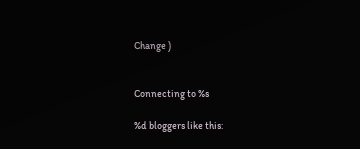Change )


Connecting to %s

%d bloggers like this: